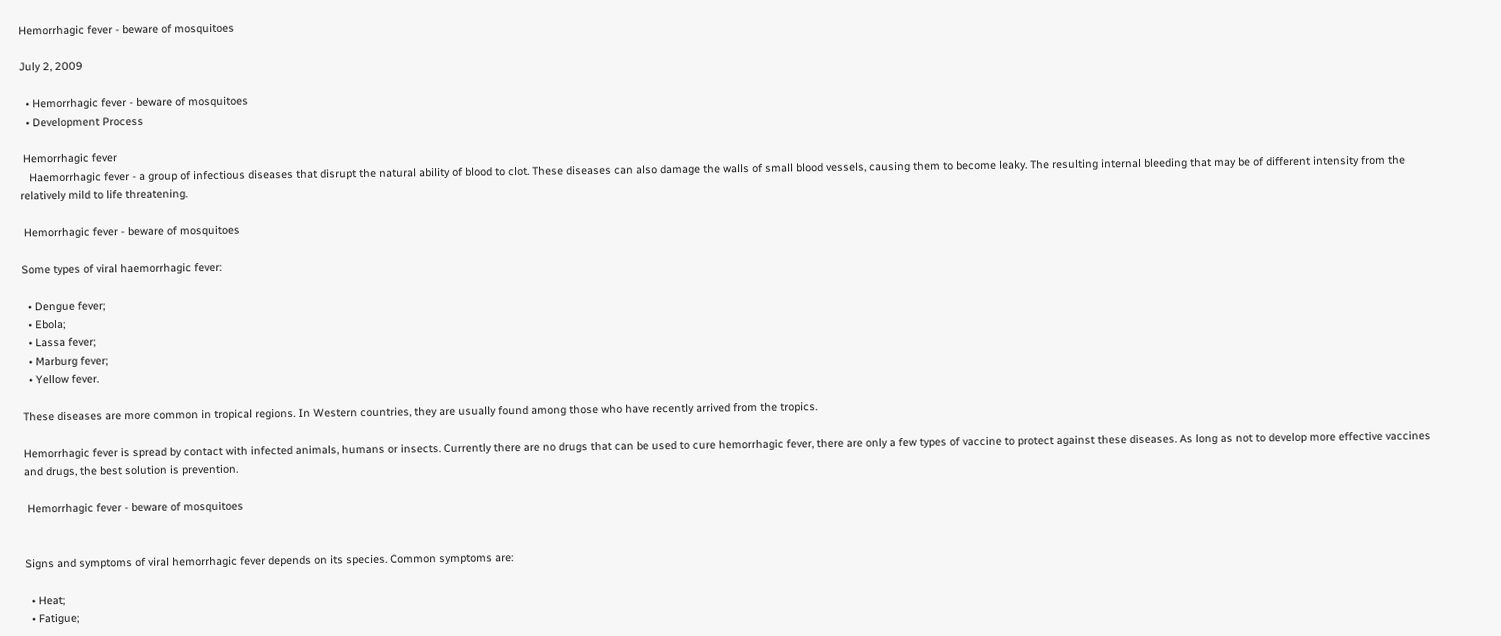Hemorrhagic fever - beware of mosquitoes

July 2, 2009

  • Hemorrhagic fever - beware of mosquitoes
  • Development Process

 Hemorrhagic fever
   Haemorrhagic fever - a group of infectious diseases that disrupt the natural ability of blood to clot. These diseases can also damage the walls of small blood vessels, causing them to become leaky. The resulting internal bleeding that may be of different intensity from the relatively mild to life threatening.

 Hemorrhagic fever - beware of mosquitoes

Some types of viral haemorrhagic fever:

  • Dengue fever;
  • Ebola;
  • Lassa fever;
  • Marburg fever;
  • Yellow fever.

These diseases are more common in tropical regions. In Western countries, they are usually found among those who have recently arrived from the tropics.

Hemorrhagic fever is spread by contact with infected animals, humans or insects. Currently there are no drugs that can be used to cure hemorrhagic fever, there are only a few types of vaccine to protect against these diseases. As long as not to develop more effective vaccines and drugs, the best solution is prevention.

 Hemorrhagic fever - beware of mosquitoes


Signs and symptoms of viral hemorrhagic fever depends on its species. Common symptoms are:

  • Heat;
  • Fatigue;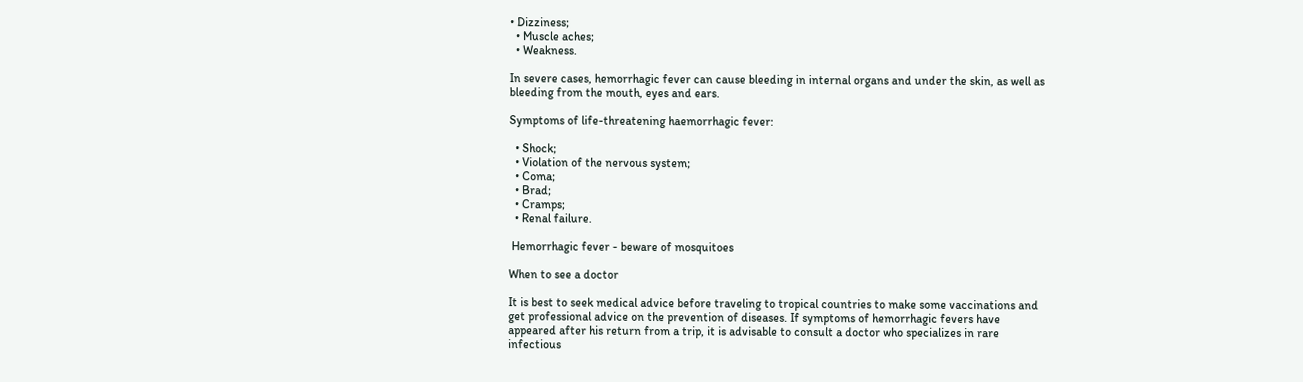• Dizziness;
  • Muscle aches;
  • Weakness.

In severe cases, hemorrhagic fever can cause bleeding in internal organs and under the skin, as well as bleeding from the mouth, eyes and ears.

Symptoms of life-threatening haemorrhagic fever:

  • Shock;
  • Violation of the nervous system;
  • Coma;
  • Brad;
  • Cramps;
  • Renal failure.

 Hemorrhagic fever - beware of mosquitoes

When to see a doctor

It is best to seek medical advice before traveling to tropical countries to make some vaccinations and get professional advice on the prevention of diseases. If symptoms of hemorrhagic fevers have appeared after his return from a trip, it is advisable to consult a doctor who specializes in rare infectious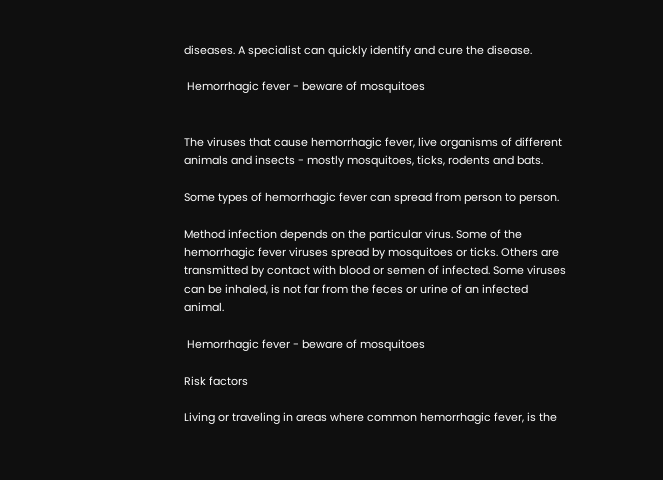diseases. A specialist can quickly identify and cure the disease.

 Hemorrhagic fever - beware of mosquitoes


The viruses that cause hemorrhagic fever, live organisms of different animals and insects - mostly mosquitoes, ticks, rodents and bats.

Some types of hemorrhagic fever can spread from person to person.

Method infection depends on the particular virus. Some of the hemorrhagic fever viruses spread by mosquitoes or ticks. Others are transmitted by contact with blood or semen of infected. Some viruses can be inhaled, is not far from the feces or urine of an infected animal.

 Hemorrhagic fever - beware of mosquitoes

Risk factors

Living or traveling in areas where common hemorrhagic fever, is the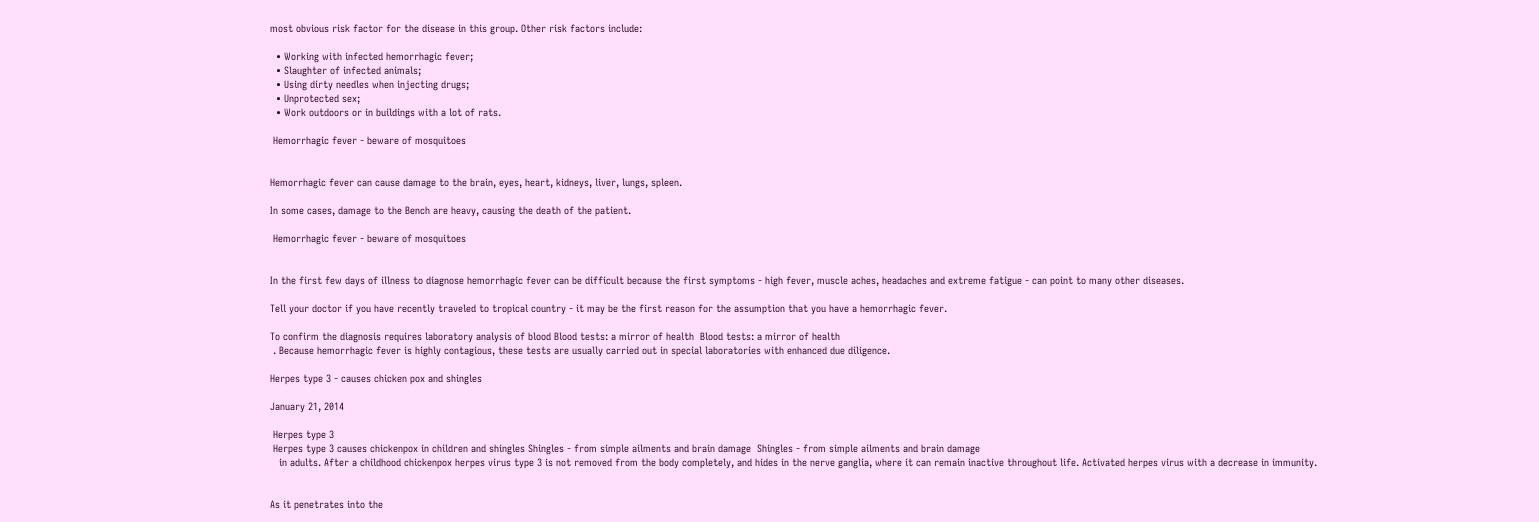most obvious risk factor for the disease in this group. Other risk factors include:

  • Working with infected hemorrhagic fever;
  • Slaughter of infected animals;
  • Using dirty needles when injecting drugs;
  • Unprotected sex;
  • Work outdoors or in buildings with a lot of rats.

 Hemorrhagic fever - beware of mosquitoes


Hemorrhagic fever can cause damage to the brain, eyes, heart, kidneys, liver, lungs, spleen.

In some cases, damage to the Bench are heavy, causing the death of the patient.

 Hemorrhagic fever - beware of mosquitoes


In the first few days of illness to diagnose hemorrhagic fever can be difficult because the first symptoms - high fever, muscle aches, headaches and extreme fatigue - can point to many other diseases.

Tell your doctor if you have recently traveled to tropical country - it may be the first reason for the assumption that you have a hemorrhagic fever.

To confirm the diagnosis requires laboratory analysis of blood Blood tests: a mirror of health  Blood tests: a mirror of health
 . Because hemorrhagic fever is highly contagious, these tests are usually carried out in special laboratories with enhanced due diligence.

Herpes type 3 - causes chicken pox and shingles

January 21, 2014

 Herpes type 3
 Herpes type 3 causes chickenpox in children and shingles Shingles - from simple ailments and brain damage  Shingles - from simple ailments and brain damage
   in adults. After a childhood chickenpox herpes virus type 3 is not removed from the body completely, and hides in the nerve ganglia, where it can remain inactive throughout life. Activated herpes virus with a decrease in immunity.


As it penetrates into the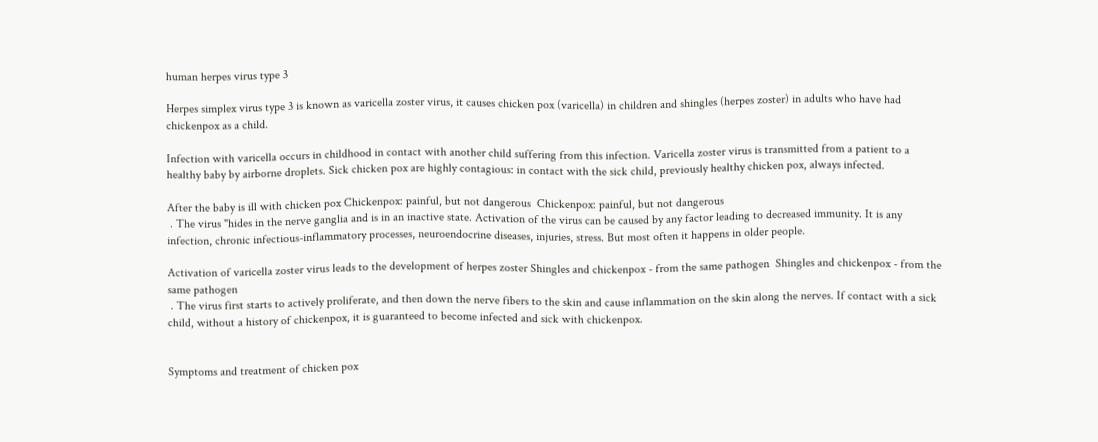human herpes virus type 3

Herpes simplex virus type 3 is known as varicella zoster virus, it causes chicken pox (varicella) in children and shingles (herpes zoster) in adults who have had chickenpox as a child.

Infection with varicella occurs in childhood in contact with another child suffering from this infection. Varicella zoster virus is transmitted from a patient to a healthy baby by airborne droplets. Sick chicken pox are highly contagious: in contact with the sick child, previously healthy chicken pox, always infected.

After the baby is ill with chicken pox Chickenpox: painful, but not dangerous  Chickenpox: painful, but not dangerous
 . The virus "hides in the nerve ganglia and is in an inactive state. Activation of the virus can be caused by any factor leading to decreased immunity. It is any infection, chronic infectious-inflammatory processes, neuroendocrine diseases, injuries, stress. But most often it happens in older people.

Activation of varicella zoster virus leads to the development of herpes zoster Shingles and chickenpox - from the same pathogen  Shingles and chickenpox - from the same pathogen
 . The virus first starts to actively proliferate, and then down the nerve fibers to the skin and cause inflammation on the skin along the nerves. If contact with a sick child, without a history of chickenpox, it is guaranteed to become infected and sick with chickenpox.


Symptoms and treatment of chicken pox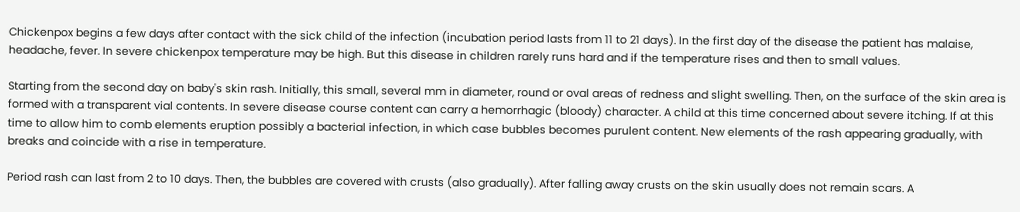Chickenpox begins a few days after contact with the sick child of the infection (incubation period lasts from 11 to 21 days). In the first day of the disease the patient has malaise, headache, fever. In severe chickenpox temperature may be high. But this disease in children rarely runs hard and if the temperature rises and then to small values.

Starting from the second day on baby's skin rash. Initially, this small, several mm in diameter, round or oval areas of redness and slight swelling. Then, on the surface of the skin area is formed with a transparent vial contents. In severe disease course content can carry a hemorrhagic (bloody) character. A child at this time concerned about severe itching. If at this time to allow him to comb elements eruption possibly a bacterial infection, in which case bubbles becomes purulent content. New elements of the rash appearing gradually, with breaks and coincide with a rise in temperature.

Period rash can last from 2 to 10 days. Then, the bubbles are covered with crusts (also gradually). After falling away crusts on the skin usually does not remain scars. A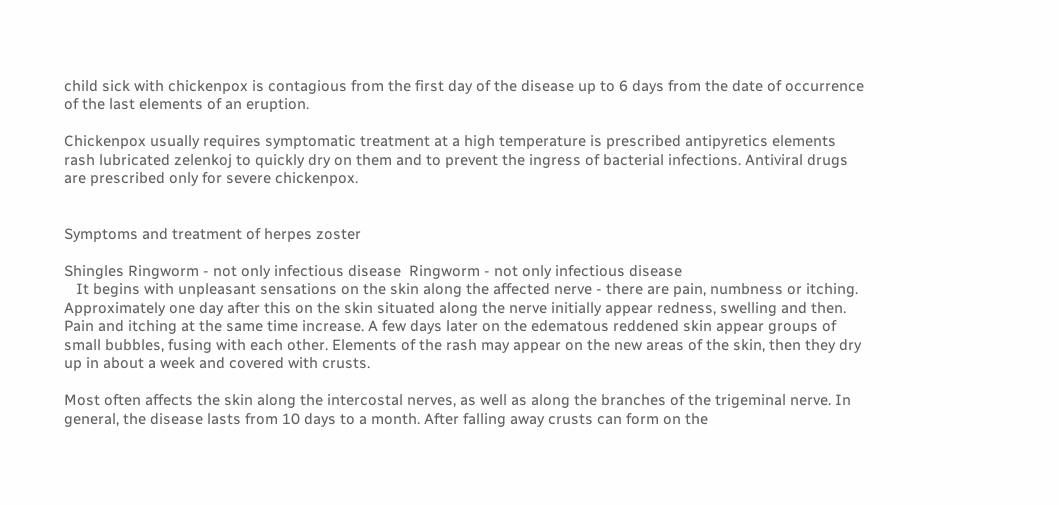child sick with chickenpox is contagious from the first day of the disease up to 6 days from the date of occurrence of the last elements of an eruption.

Chickenpox usually requires symptomatic treatment at a high temperature is prescribed antipyretics elements rash lubricated zelenkoj to quickly dry on them and to prevent the ingress of bacterial infections. Antiviral drugs are prescribed only for severe chickenpox.


Symptoms and treatment of herpes zoster

Shingles Ringworm - not only infectious disease  Ringworm - not only infectious disease
   It begins with unpleasant sensations on the skin along the affected nerve - there are pain, numbness or itching. Approximately one day after this on the skin situated along the nerve initially appear redness, swelling and then. Pain and itching at the same time increase. A few days later on the edematous reddened skin appear groups of small bubbles, fusing with each other. Elements of the rash may appear on the new areas of the skin, then they dry up in about a week and covered with crusts.

Most often affects the skin along the intercostal nerves, as well as along the branches of the trigeminal nerve. In general, the disease lasts from 10 days to a month. After falling away crusts can form on the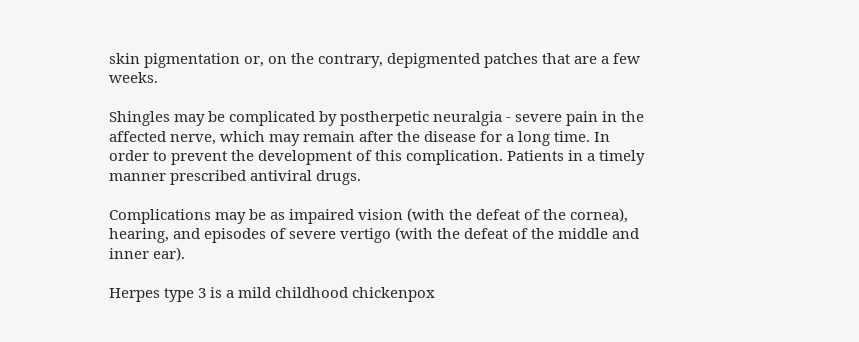skin pigmentation or, on the contrary, depigmented patches that are a few weeks.

Shingles may be complicated by postherpetic neuralgia - severe pain in the affected nerve, which may remain after the disease for a long time. In order to prevent the development of this complication. Patients in a timely manner prescribed antiviral drugs.

Complications may be as impaired vision (with the defeat of the cornea), hearing, and episodes of severe vertigo (with the defeat of the middle and inner ear).

Herpes type 3 is a mild childhood chickenpox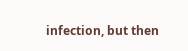infection, but then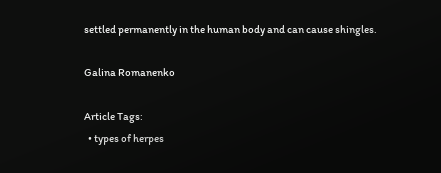settled permanently in the human body and can cause shingles.

Galina Romanenko

Article Tags:
  • types of herpes